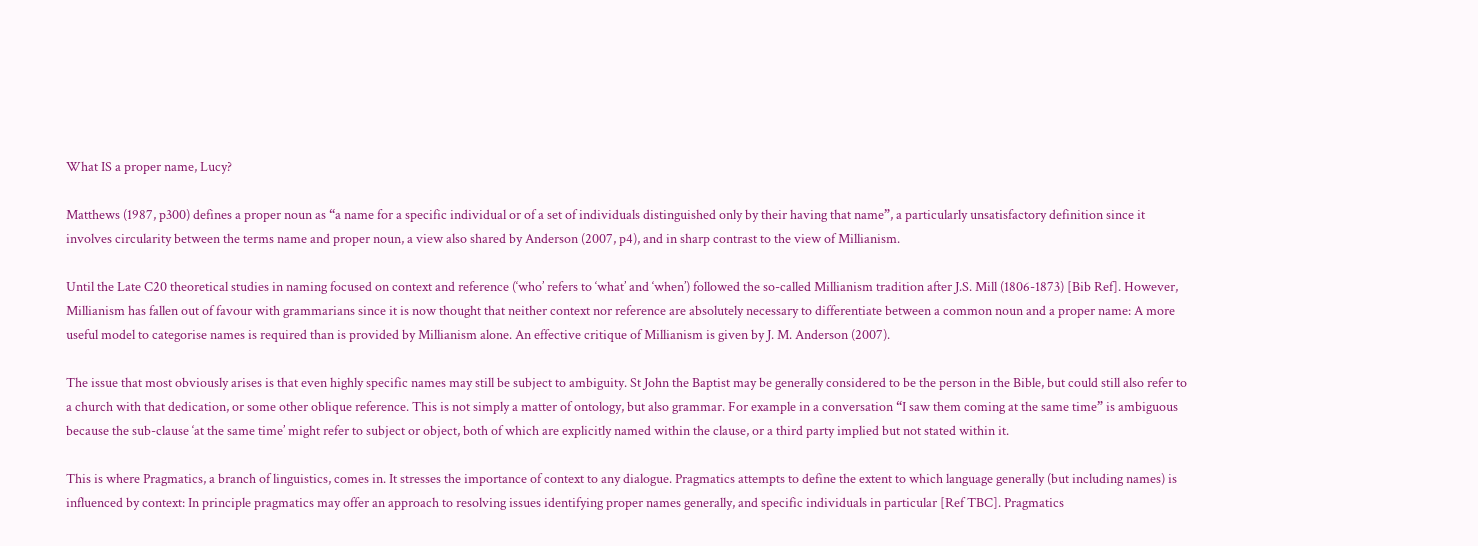What IS a proper name, Lucy?

Matthews (1987, p300) defines a proper noun as “a name for a specific individual or of a set of individuals distinguished only by their having that name”, a particularly unsatisfactory definition since it involves circularity between the terms name and proper noun, a view also shared by Anderson (2007, p4), and in sharp contrast to the view of Millianism.

Until the Late C20 theoretical studies in naming focused on context and reference (‘who’ refers to ‘what’ and ‘when’) followed the so-called Millianism tradition after J.S. Mill (1806-1873) [Bib Ref]. However, Millianism has fallen out of favour with grammarians since it is now thought that neither context nor reference are absolutely necessary to differentiate between a common noun and a proper name: A more useful model to categorise names is required than is provided by Millianism alone. An effective critique of Millianism is given by J. M. Anderson (2007).

The issue that most obviously arises is that even highly specific names may still be subject to ambiguity. St John the Baptist may be generally considered to be the person in the Bible, but could still also refer to a church with that dedication, or some other oblique reference. This is not simply a matter of ontology, but also grammar. For example in a conversation “I saw them coming at the same time” is ambiguous because the sub-clause ‘at the same time’ might refer to subject or object, both of which are explicitly named within the clause, or a third party implied but not stated within it.

This is where Pragmatics, a branch of linguistics, comes in. It stresses the importance of context to any dialogue. Pragmatics attempts to define the extent to which language generally (but including names) is influenced by context: In principle pragmatics may offer an approach to resolving issues identifying proper names generally, and specific individuals in particular [Ref TBC]. Pragmatics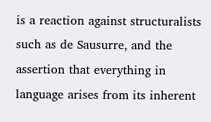is a reaction against structuralists such as de Sausurre, and the assertion that everything in language arises from its inherent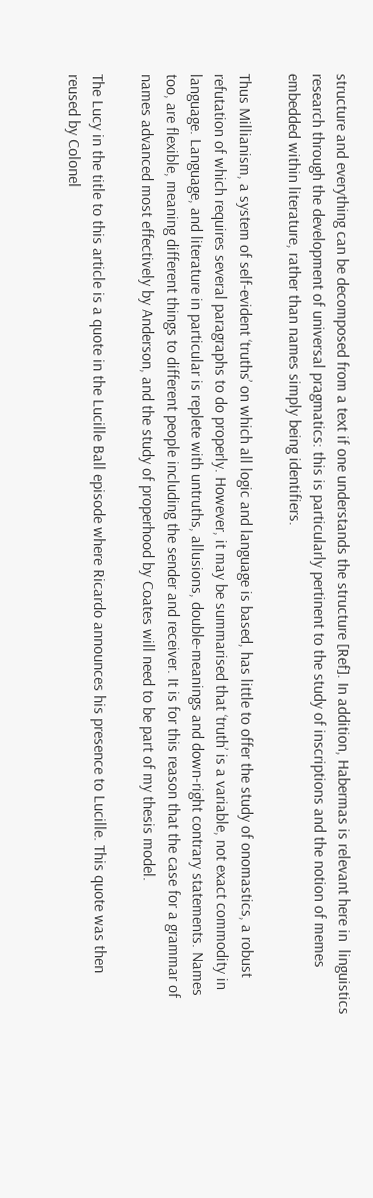structure and everything can be decomposed from a text if one understands the structure [Ref]. In addition, Habermas is relevant here in  linguistics research through the development of universal pragmatics: this is particularly pertinent to the study of inscriptions and the notion of memes embedded within literature, rather than names simply being identifiers.

Thus Millianism, a system of self-evident ‘truths’ on which all logic and language is based, has little to offer the study of onomastics, a robust refutation of which requires several paragraphs to do properly. However, it may be summarised that ‘truth’ is a variable, not exact commodity in language. Language, and literature in particular is replete with untruths, allusions, double-meanings and down-right contrary statements. Names too, are flexible, meaning different things to different people including the sender and receiver. It is for this reason that the case for a grammar of names advanced most effectively by Anderson, and the study of properhood by Coates will need to be part of my thesis model.

The Lucy in the title to this article is a quote in the Lucille Ball episode where Ricardo announces his presence to Lucille. This quote was then reused by Colonel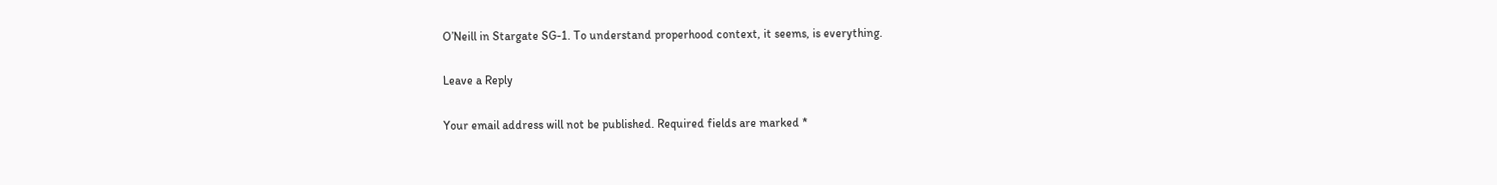O’Neill in Stargate SG-1. To understand properhood context, it seems, is everything.

Leave a Reply

Your email address will not be published. Required fields are marked *